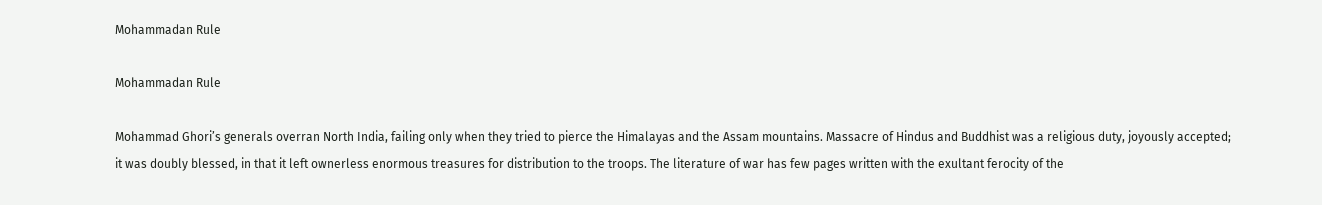Mohammadan Rule

Mohammadan Rule

Mohammad Ghori’s generals overran North India, failing only when they tried to pierce the Himalayas and the Assam mountains. Massacre of Hindus and Buddhist was a religious duty, joyously accepted; it was doubly blessed, in that it left ownerless enormous treasures for distribution to the troops. The literature of war has few pages written with the exultant ferocity of the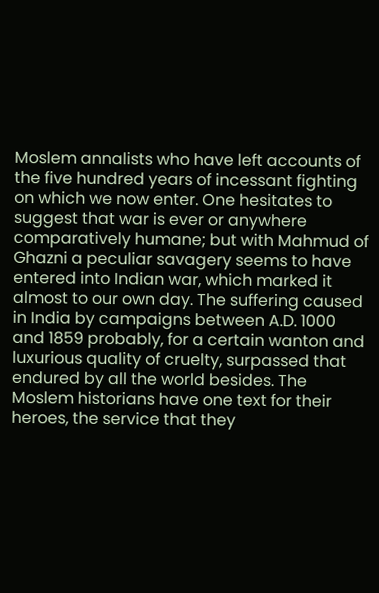Moslem annalists who have left accounts of the five hundred years of incessant fighting on which we now enter. One hesitates to suggest that war is ever or anywhere comparatively humane; but with Mahmud of Ghazni a peculiar savagery seems to have entered into Indian war, which marked it almost to our own day. The suffering caused in India by campaigns between A.D. 1000 and 1859 probably, for a certain wanton and luxurious quality of cruelty, surpassed that endured by all the world besides. The Moslem historians have one text for their heroes, the service that they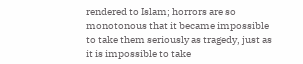rendered to Islam; horrors are so monotonous that it became impossible to take them seriously as tragedy, just as it is impossible to take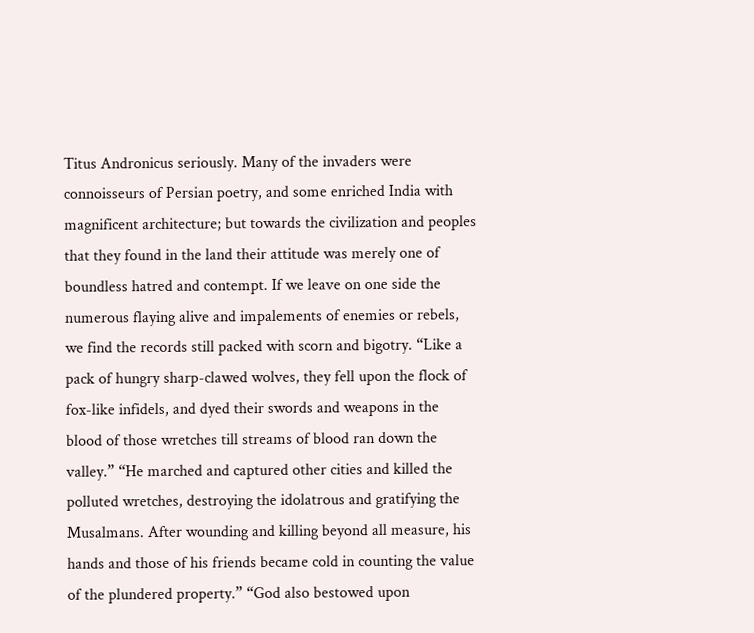Titus Andronicus seriously. Many of the invaders were connoisseurs of Persian poetry, and some enriched India with magnificent architecture; but towards the civilization and peoples that they found in the land their attitude was merely one of boundless hatred and contempt. If we leave on one side the numerous flaying alive and impalements of enemies or rebels, we find the records still packed with scorn and bigotry. “Like a pack of hungry sharp-clawed wolves, they fell upon the flock of fox-like infidels, and dyed their swords and weapons in the blood of those wretches till streams of blood ran down the valley.” “He marched and captured other cities and killed the polluted wretches, destroying the idolatrous and gratifying the Musalmans. After wounding and killing beyond all measure, his hands and those of his friends became cold in counting the value of the plundered property.” “God also bestowed upon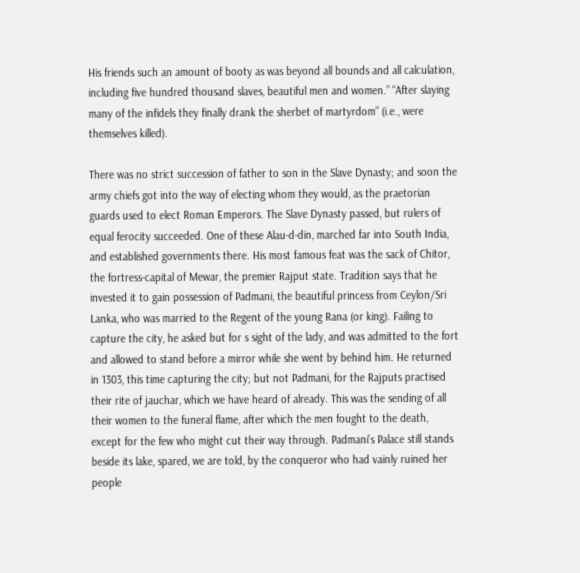His friends such an amount of booty as was beyond all bounds and all calculation, including five hundred thousand slaves, beautiful men and women.” “After slaying many of the infidels they finally drank the sherbet of martyrdom” (i.e., were themselves killed).

There was no strict succession of father to son in the Slave Dynasty; and soon the army chiefs got into the way of electing whom they would, as the praetorian guards used to elect Roman Emperors. The Slave Dynasty passed, but rulers of equal ferocity succeeded. One of these Alau-d-din, marched far into South India, and established governments there. His most famous feat was the sack of Chitor, the fortress-capital of Mewar, the premier Rajput state. Tradition says that he invested it to gain possession of Padmani, the beautiful princess from Ceylon/Sri Lanka, who was married to the Regent of the young Rana (or king). Failing to capture the city, he asked but for s sight of the lady, and was admitted to the fort and allowed to stand before a mirror while she went by behind him. He returned in 1303, this time capturing the city; but not Padmani, for the Rajputs practised their rite of jauchar, which we have heard of already. This was the sending of all their women to the funeral flame, after which the men fought to the death, except for the few who might cut their way through. Padmani’s Palace still stands beside its lake, spared, we are told, by the conqueror who had vainly ruined her people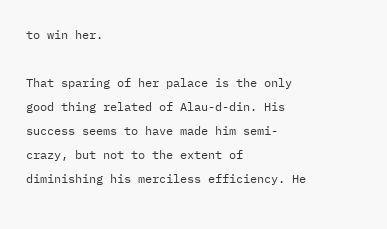to win her.

That sparing of her palace is the only good thing related of Alau-d-din. His success seems to have made him semi-crazy, but not to the extent of diminishing his merciless efficiency. He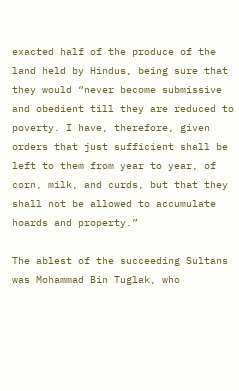exacted half of the produce of the land held by Hindus, being sure that they would “never become submissive and obedient till they are reduced to poverty. I have, therefore, given orders that just sufficient shall be left to them from year to year, of corn, milk, and curds, but that they shall not be allowed to accumulate hoards and property.”

The ablest of the succeeding Sultans was Mohammad Bin Tuglak, who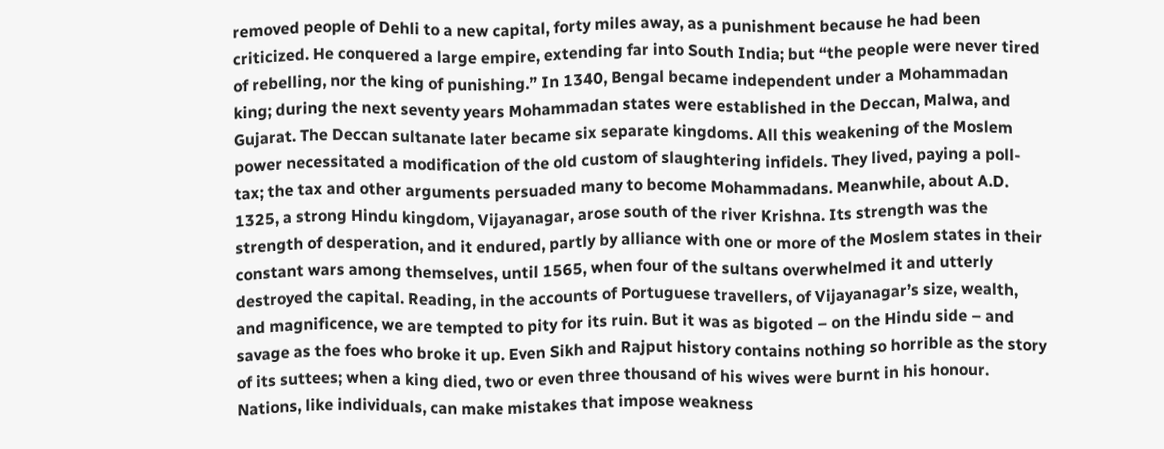removed people of Dehli to a new capital, forty miles away, as a punishment because he had been criticized. He conquered a large empire, extending far into South India; but “the people were never tired of rebelling, nor the king of punishing.” In 1340, Bengal became independent under a Mohammadan king; during the next seventy years Mohammadan states were established in the Deccan, Malwa, and Gujarat. The Deccan sultanate later became six separate kingdoms. All this weakening of the Moslem power necessitated a modification of the old custom of slaughtering infidels. They lived, paying a poll-tax; the tax and other arguments persuaded many to become Mohammadans. Meanwhile, about A.D. 1325, a strong Hindu kingdom, Vijayanagar, arose south of the river Krishna. Its strength was the strength of desperation, and it endured, partly by alliance with one or more of the Moslem states in their constant wars among themselves, until 1565, when four of the sultans overwhelmed it and utterly destroyed the capital. Reading, in the accounts of Portuguese travellers, of Vijayanagar’s size, wealth, and magnificence, we are tempted to pity for its ruin. But it was as bigoted – on the Hindu side – and savage as the foes who broke it up. Even Sikh and Rajput history contains nothing so horrible as the story of its suttees; when a king died, two or even three thousand of his wives were burnt in his honour. Nations, like individuals, can make mistakes that impose weakness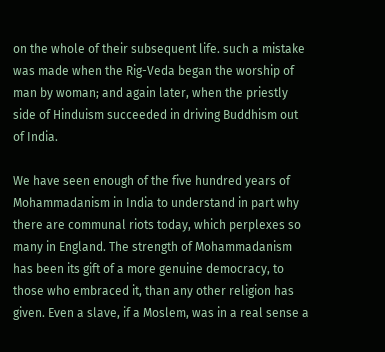on the whole of their subsequent life. such a mistake was made when the Rig-Veda began the worship of man by woman; and again later, when the priestly side of Hinduism succeeded in driving Buddhism out of India.

We have seen enough of the five hundred years of Mohammadanism in India to understand in part why there are communal riots today, which perplexes so many in England. The strength of Mohammadanism has been its gift of a more genuine democracy, to those who embraced it, than any other religion has given. Even a slave, if a Moslem, was in a real sense a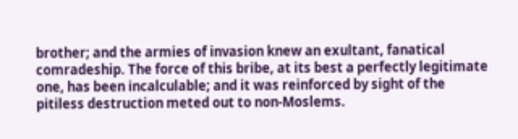brother; and the armies of invasion knew an exultant, fanatical comradeship. The force of this bribe, at its best a perfectly legitimate one, has been incalculable; and it was reinforced by sight of the pitiless destruction meted out to non-Moslems.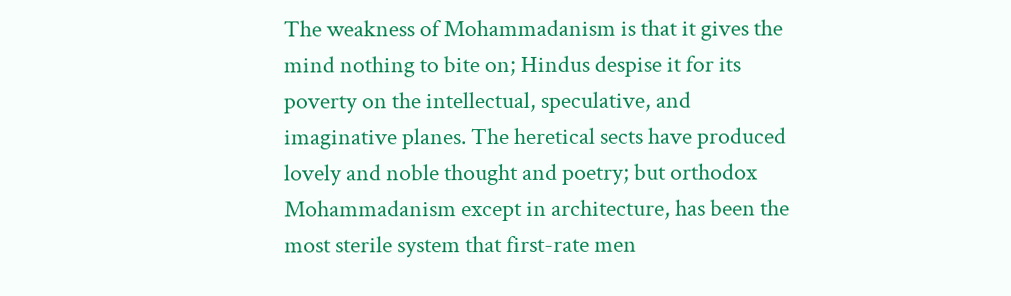The weakness of Mohammadanism is that it gives the mind nothing to bite on; Hindus despise it for its poverty on the intellectual, speculative, and imaginative planes. The heretical sects have produced lovely and noble thought and poetry; but orthodox Mohammadanism except in architecture, has been the most sterile system that first-rate men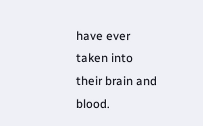have ever taken into their brain and blood.